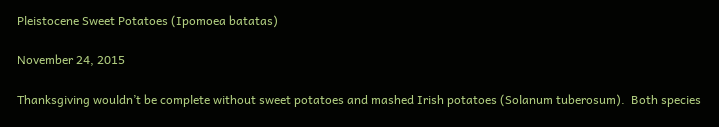Pleistocene Sweet Potatoes (Ipomoea batatas)

November 24, 2015

Thanksgiving wouldn’t be complete without sweet potatoes and mashed Irish potatoes (Solanum tuberosum).  Both species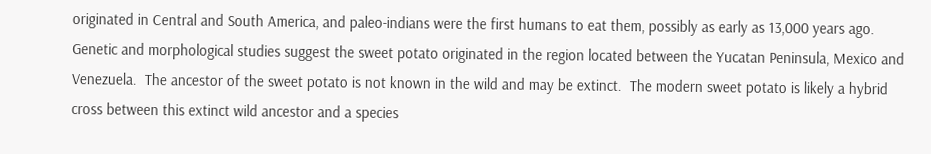originated in Central and South America, and paleo-indians were the first humans to eat them, possibly as early as 13,000 years ago.  Genetic and morphological studies suggest the sweet potato originated in the region located between the Yucatan Peninsula, Mexico and Venezuela.  The ancestor of the sweet potato is not known in the wild and may be extinct.  The modern sweet potato is likely a hybrid cross between this extinct wild ancestor and a species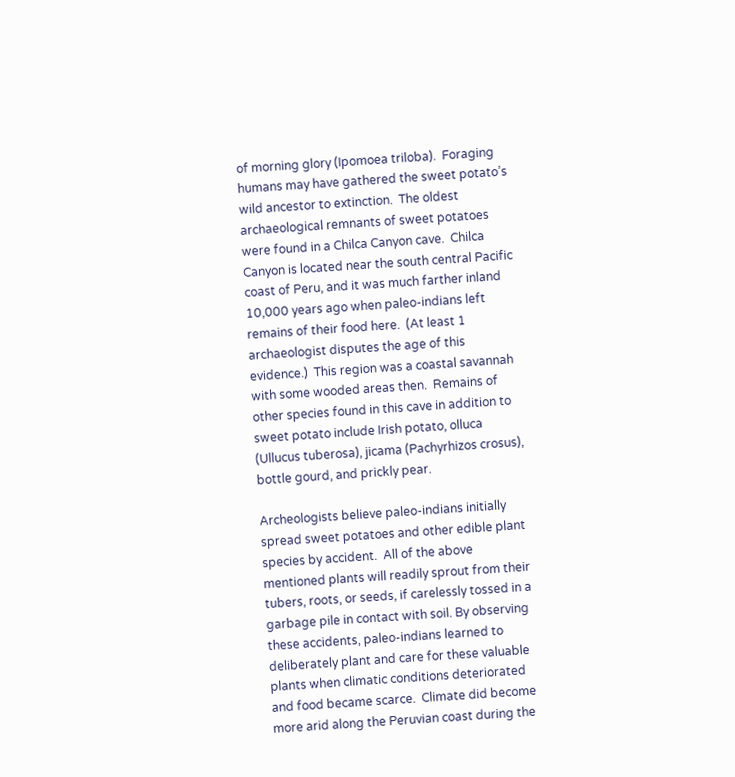of morning glory (Ipomoea triloba).  Foraging humans may have gathered the sweet potato’s wild ancestor to extinction.  The oldest archaeological remnants of sweet potatoes were found in a Chilca Canyon cave.  Chilca Canyon is located near the south central Pacific coast of Peru, and it was much farther inland 10,000 years ago when paleo-indians left remains of their food here.  (At least 1 archaeologist disputes the age of this evidence.)  This region was a coastal savannah with some wooded areas then.  Remains of other species found in this cave in addition to sweet potato include Irish potato, olluca (Ullucus tuberosa), jicama (Pachyrhizos crosus), bottle gourd, and prickly pear.

Archeologists believe paleo-indians initially spread sweet potatoes and other edible plant species by accident.  All of the above mentioned plants will readily sprout from their tubers, roots, or seeds, if carelessly tossed in a garbage pile in contact with soil. By observing these accidents, paleo-indians learned to deliberately plant and care for these valuable plants when climatic conditions deteriorated and food became scarce.  Climate did become more arid along the Peruvian coast during the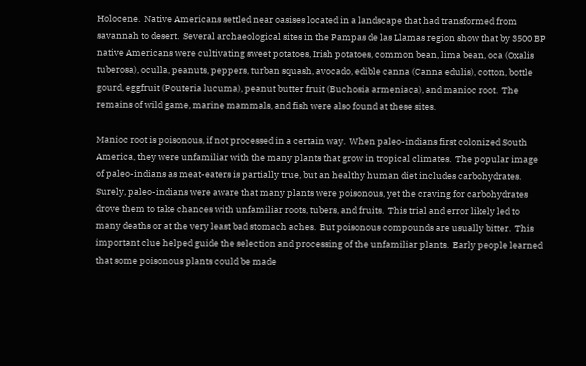Holocene.  Native Americans settled near oasises located in a landscape that had transformed from savannah to desert.  Several archaeological sites in the Pampas de las Llamas region show that by 3500 BP native Americans were cultivating sweet potatoes, Irish potatoes, common bean, lima bean, oca (Oxalis tuberosa), oculla, peanuts, peppers, turban squash, avocado, edible canna (Canna edulis), cotton, bottle gourd, eggfruit (Pouteria lucuma), peanut butter fruit (Buchosia armeniaca), and manioc root.  The remains of wild game, marine mammals, and fish were also found at these sites.

Manioc root is poisonous, if not processed in a certain way.  When paleo-indians first colonized South America, they were unfamiliar with the many plants that grow in tropical climates.  The popular image of paleo-indians as meat-eaters is partially true, but an healthy human diet includes carbohydrates.  Surely, paleo-indians were aware that many plants were poisonous, yet the craving for carbohydrates drove them to take chances with unfamiliar roots, tubers, and fruits.  This trial and error likely led to many deaths or at the very least bad stomach aches.  But poisonous compounds are usually bitter.  This important clue helped guide the selection and processing of the unfamiliar plants.  Early people learned that some poisonous plants could be made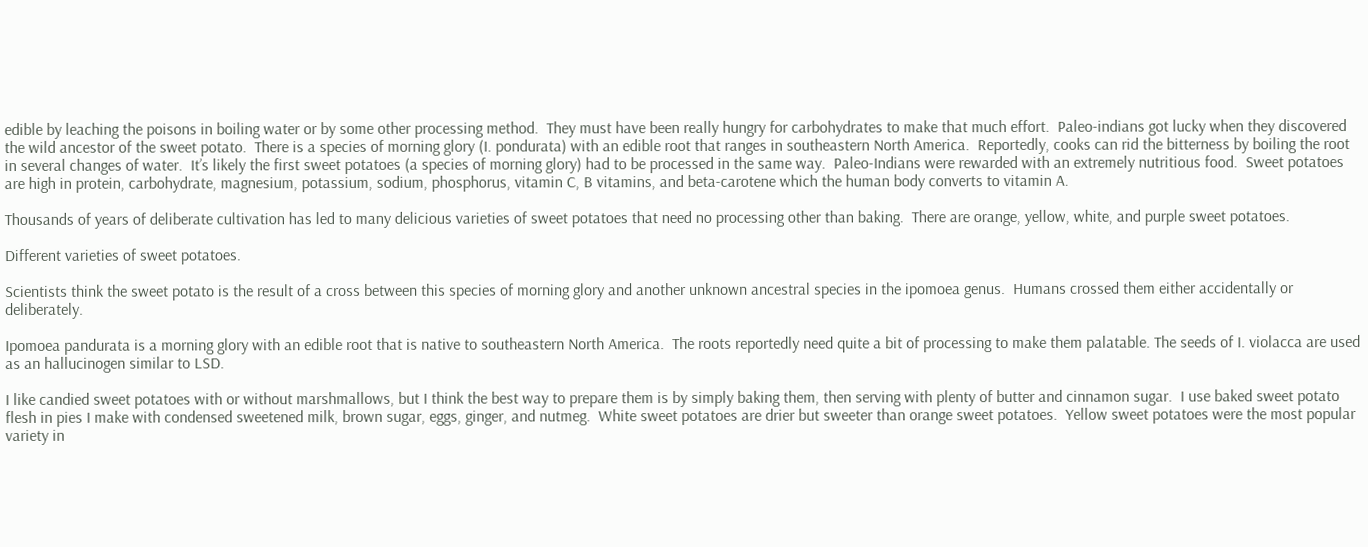edible by leaching the poisons in boiling water or by some other processing method.  They must have been really hungry for carbohydrates to make that much effort.  Paleo-indians got lucky when they discovered the wild ancestor of the sweet potato.  There is a species of morning glory (I. pondurata) with an edible root that ranges in southeastern North America.  Reportedly, cooks can rid the bitterness by boiling the root in several changes of water.  It’s likely the first sweet potatoes (a species of morning glory) had to be processed in the same way.  Paleo-Indians were rewarded with an extremely nutritious food.  Sweet potatoes are high in protein, carbohydrate, magnesium, potassium, sodium, phosphorus, vitamin C, B vitamins, and beta-carotene which the human body converts to vitamin A.

Thousands of years of deliberate cultivation has led to many delicious varieties of sweet potatoes that need no processing other than baking.  There are orange, yellow, white, and purple sweet potatoes.

Different varieties of sweet potatoes.

Scientists think the sweet potato is the result of a cross between this species of morning glory and another unknown ancestral species in the ipomoea genus.  Humans crossed them either accidentally or deliberately.

Ipomoea pandurata is a morning glory with an edible root that is native to southeastern North America.  The roots reportedly need quite a bit of processing to make them palatable. The seeds of I. violacca are used as an hallucinogen similar to LSD.

I like candied sweet potatoes with or without marshmallows, but I think the best way to prepare them is by simply baking them, then serving with plenty of butter and cinnamon sugar.  I use baked sweet potato flesh in pies I make with condensed sweetened milk, brown sugar, eggs, ginger, and nutmeg.  White sweet potatoes are drier but sweeter than orange sweet potatoes.  Yellow sweet potatoes were the most popular variety in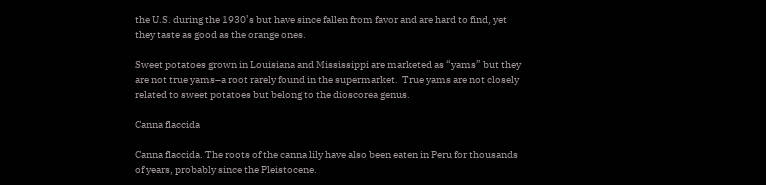the U.S. during the 1930’s but have since fallen from favor and are hard to find, yet they taste as good as the orange ones.

Sweet potatoes grown in Louisiana and Mississippi are marketed as “yams” but they are not true yams–a root rarely found in the supermarket.  True yams are not closely related to sweet potatoes but belong to the dioscorea genus.

Canna flaccida

Canna flaccida. The roots of the canna lily have also been eaten in Peru for thousands of years, probably since the Pleistocene.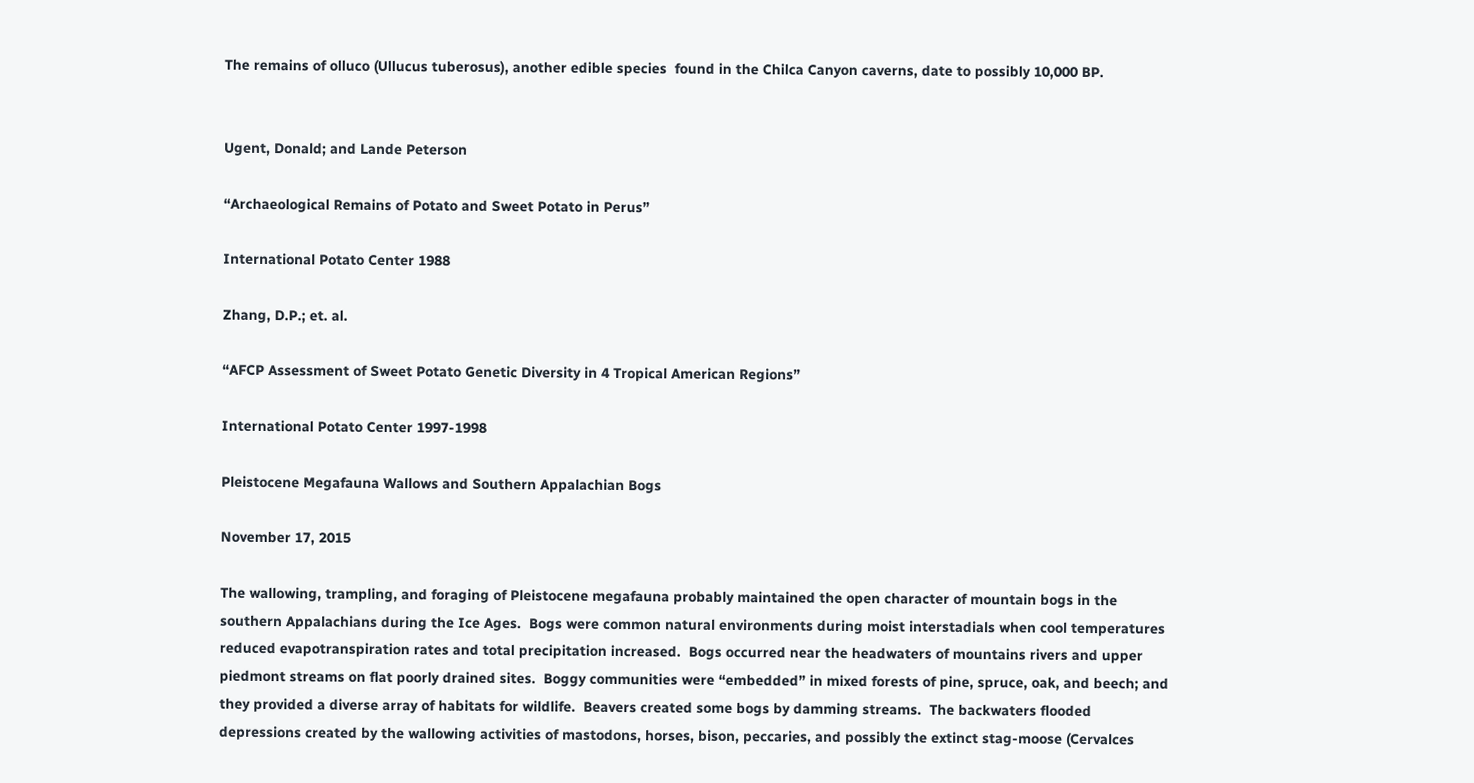The remains of olluco (Ullucus tuberosus), another edible species  found in the Chilca Canyon caverns, date to possibly 10,000 BP.


Ugent, Donald; and Lande Peterson

“Archaeological Remains of Potato and Sweet Potato in Perus”

International Potato Center 1988

Zhang, D.P.; et. al.

“AFCP Assessment of Sweet Potato Genetic Diversity in 4 Tropical American Regions”

International Potato Center 1997-1998

Pleistocene Megafauna Wallows and Southern Appalachian Bogs

November 17, 2015

The wallowing, trampling, and foraging of Pleistocene megafauna probably maintained the open character of mountain bogs in the southern Appalachians during the Ice Ages.  Bogs were common natural environments during moist interstadials when cool temperatures reduced evapotranspiration rates and total precipitation increased.  Bogs occurred near the headwaters of mountains rivers and upper piedmont streams on flat poorly drained sites.  Boggy communities were “embedded” in mixed forests of pine, spruce, oak, and beech; and they provided a diverse array of habitats for wildlife.  Beavers created some bogs by damming streams.  The backwaters flooded depressions created by the wallowing activities of mastodons, horses, bison, peccaries, and possibly the extinct stag-moose (Cervalces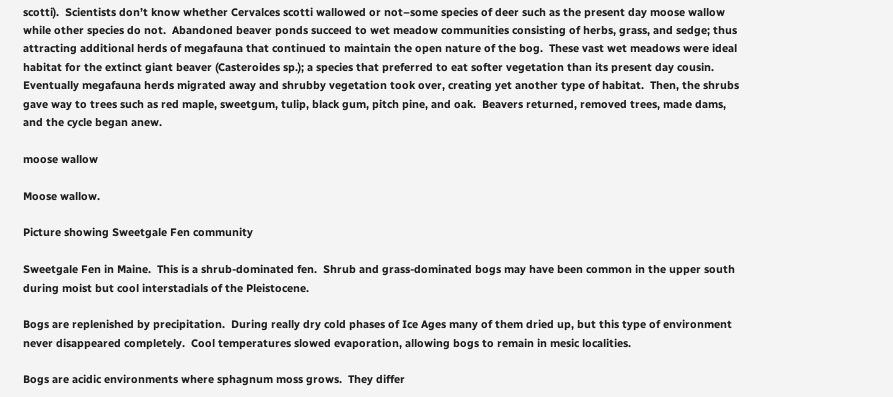scotti).  Scientists don’t know whether Cervalces scotti wallowed or not–some species of deer such as the present day moose wallow while other species do not.  Abandoned beaver ponds succeed to wet meadow communities consisting of herbs, grass, and sedge; thus attracting additional herds of megafauna that continued to maintain the open nature of the bog.  These vast wet meadows were ideal habitat for the extinct giant beaver (Casteroides sp.); a species that preferred to eat softer vegetation than its present day cousin.  Eventually megafauna herds migrated away and shrubby vegetation took over, creating yet another type of habitat.  Then, the shrubs gave way to trees such as red maple, sweetgum, tulip, black gum, pitch pine, and oak.  Beavers returned, removed trees, made dams, and the cycle began anew.

moose wallow

Moose wallow.

Picture showing Sweetgale Fen community

Sweetgale Fen in Maine.  This is a shrub-dominated fen.  Shrub and grass-dominated bogs may have been common in the upper south during moist but cool interstadials of the Pleistocene.

Bogs are replenished by precipitation.  During really dry cold phases of Ice Ages many of them dried up, but this type of environment never disappeared completely.  Cool temperatures slowed evaporation, allowing bogs to remain in mesic localities.

Bogs are acidic environments where sphagnum moss grows.  They differ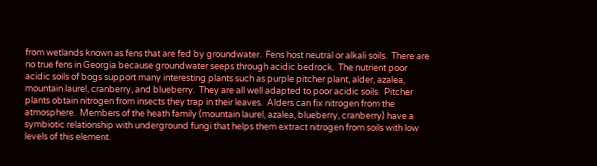from wetlands known as fens that are fed by groundwater.  Fens host neutral or alkali soils.  There are no true fens in Georgia because groundwater seeps through acidic bedrock.  The nutrient poor acidic soils of bogs support many interesting plants such as purple pitcher plant, alder, azalea, mountain laurel, cranberry, and blueberry.  They are all well adapted to poor acidic soils.  Pitcher plants obtain nitrogen from insects they trap in their leaves.  Alders can fix nitrogen from the atmosphere.  Members of the heath family (mountain laurel, azalea, blueberry, cranberry) have a symbiotic relationship with underground fungi that helps them extract nitrogen from soils with low levels of this element.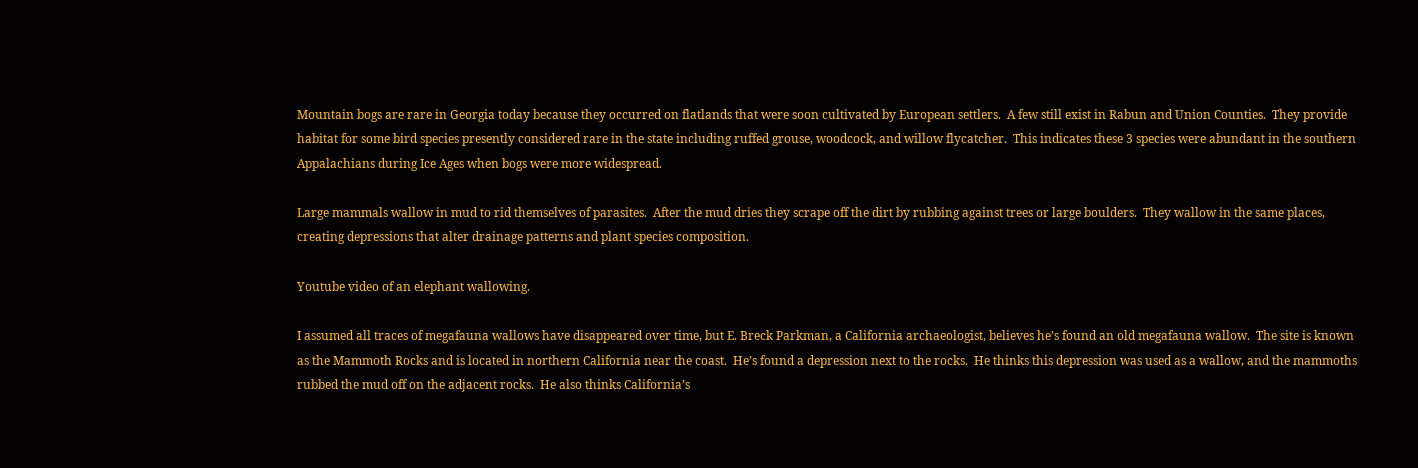Mountain bogs are rare in Georgia today because they occurred on flatlands that were soon cultivated by European settlers.  A few still exist in Rabun and Union Counties.  They provide habitat for some bird species presently considered rare in the state including ruffed grouse, woodcock, and willow flycatcher.  This indicates these 3 species were abundant in the southern Appalachians during Ice Ages when bogs were more widespread.

Large mammals wallow in mud to rid themselves of parasites.  After the mud dries they scrape off the dirt by rubbing against trees or large boulders.  They wallow in the same places, creating depressions that alter drainage patterns and plant species composition.

Youtube video of an elephant wallowing.

I assumed all traces of megafauna wallows have disappeared over time, but E. Breck Parkman, a California archaeologist, believes he’s found an old megafauna wallow.  The site is known as the Mammoth Rocks and is located in northern California near the coast.  He’s found a depression next to the rocks.  He thinks this depression was used as a wallow, and the mammoths rubbed the mud off on the adjacent rocks.  He also thinks California’s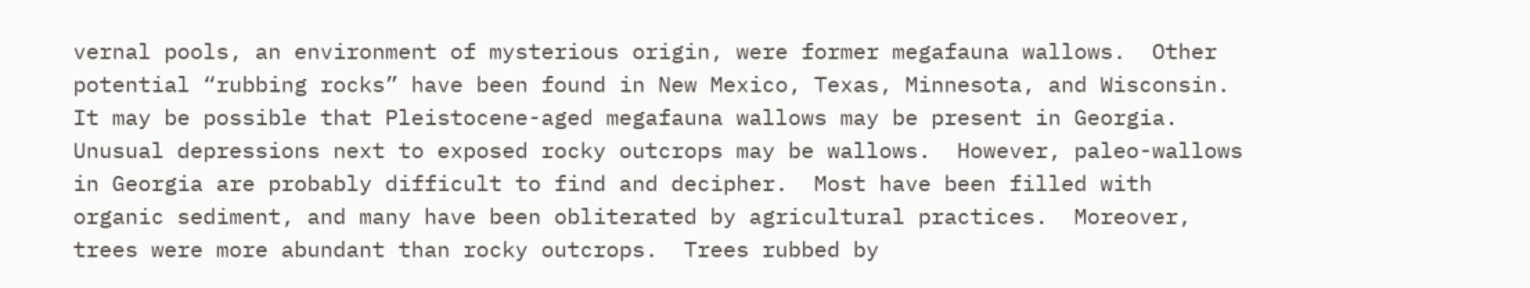vernal pools, an environment of mysterious origin, were former megafauna wallows.  Other potential “rubbing rocks” have been found in New Mexico, Texas, Minnesota, and Wisconsin.  It may be possible that Pleistocene-aged megafauna wallows may be present in Georgia.  Unusual depressions next to exposed rocky outcrops may be wallows.  However, paleo-wallows in Georgia are probably difficult to find and decipher.  Most have been filled with organic sediment, and many have been obliterated by agricultural practices.  Moreover, trees were more abundant than rocky outcrops.  Trees rubbed by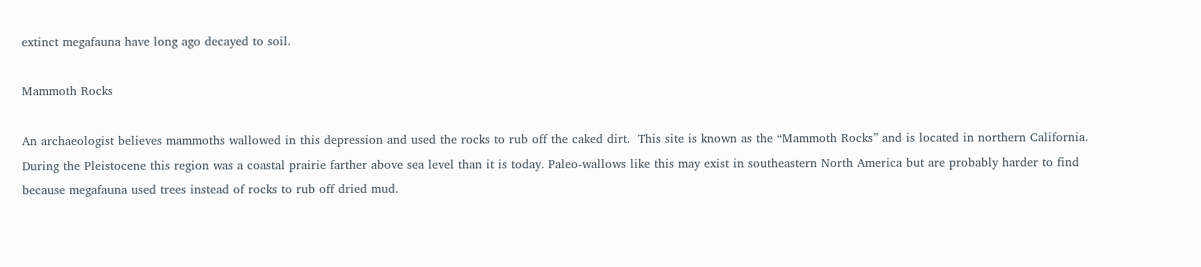extinct megafauna have long ago decayed to soil.

Mammoth Rocks

An archaeologist believes mammoths wallowed in this depression and used the rocks to rub off the caked dirt.  This site is known as the “Mammoth Rocks” and is located in northern California.  During the Pleistocene this region was a coastal prairie farther above sea level than it is today. Paleo-wallows like this may exist in southeastern North America but are probably harder to find because megafauna used trees instead of rocks to rub off dried mud.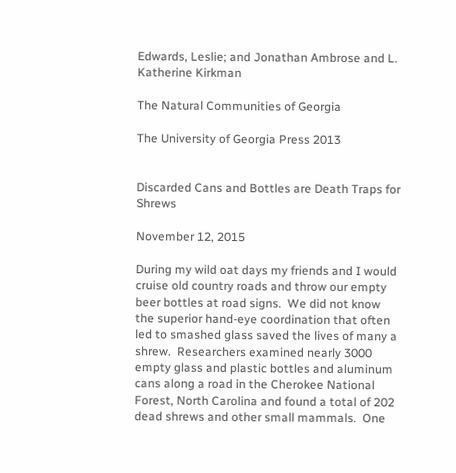Edwards, Leslie; and Jonathan Ambrose and L. Katherine Kirkman

The Natural Communities of Georgia

The University of Georgia Press 2013


Discarded Cans and Bottles are Death Traps for Shrews

November 12, 2015

During my wild oat days my friends and I would cruise old country roads and throw our empty beer bottles at road signs.  We did not know the superior hand-eye coordination that often led to smashed glass saved the lives of many a shrew.  Researchers examined nearly 3000 empty glass and plastic bottles and aluminum cans along a road in the Cherokee National Forest, North Carolina and found a total of 202 dead shrews and other small mammals.  One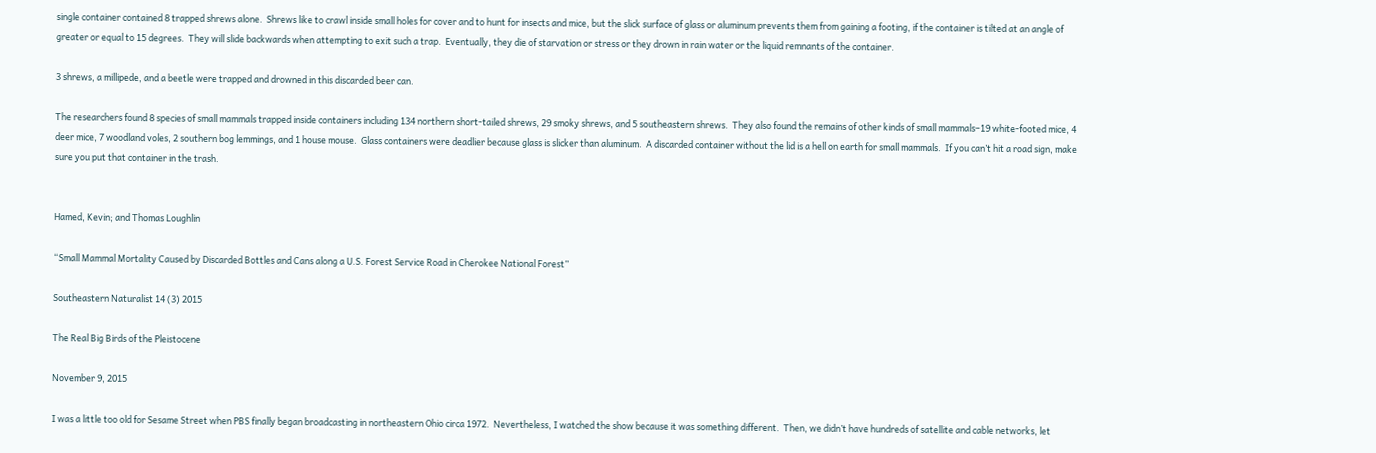single container contained 8 trapped shrews alone.  Shrews like to crawl inside small holes for cover and to hunt for insects and mice, but the slick surface of glass or aluminum prevents them from gaining a footing, if the container is tilted at an angle of greater or equal to 15 degrees.  They will slide backwards when attempting to exit such a trap.  Eventually, they die of starvation or stress or they drown in rain water or the liquid remnants of the container.

3 shrews, a millipede, and a beetle were trapped and drowned in this discarded beer can.

The researchers found 8 species of small mammals trapped inside containers including 134 northern short-tailed shrews, 29 smoky shrews, and 5 southeastern shrews.  They also found the remains of other kinds of small mammals–19 white-footed mice, 4 deer mice, 7 woodland voles, 2 southern bog lemmings, and 1 house mouse.  Glass containers were deadlier because glass is slicker than aluminum.  A discarded container without the lid is a hell on earth for small mammals.  If you can’t hit a road sign, make sure you put that container in the trash.


Hamed, Kevin; and Thomas Loughlin

“Small Mammal Mortality Caused by Discarded Bottles and Cans along a U.S. Forest Service Road in Cherokee National Forest”

Southeastern Naturalist 14 (3) 2015

The Real Big Birds of the Pleistocene

November 9, 2015

I was a little too old for Sesame Street when PBS finally began broadcasting in northeastern Ohio circa 1972.  Nevertheless, I watched the show because it was something different.  Then, we didn’t have hundreds of satellite and cable networks, let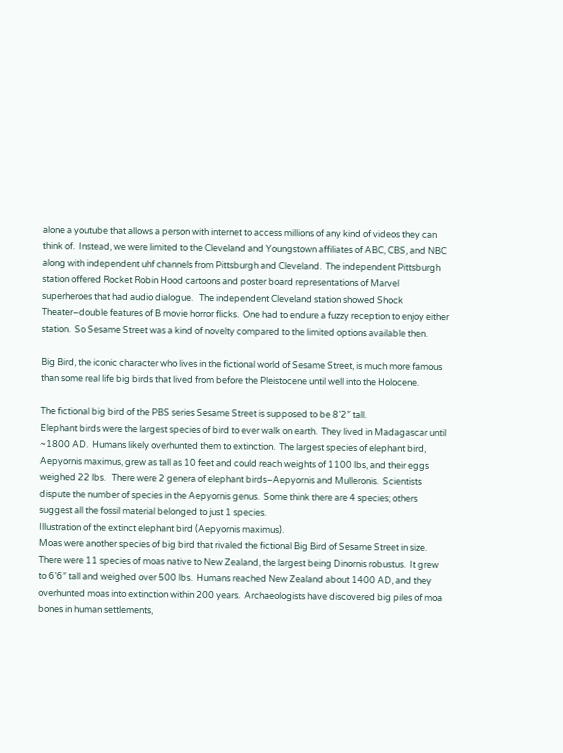alone a youtube that allows a person with internet to access millions of any kind of videos they can think of.  Instead, we were limited to the Cleveland and Youngstown affiliates of ABC, CBS, and NBC along with independent uhf channels from Pittsburgh and Cleveland.  The independent Pittsburgh station offered Rocket Robin Hood cartoons and poster board representations of Marvel superheroes that had audio dialogue.   The independent Cleveland station showed Shock Theater–double features of B movie horror flicks.  One had to endure a fuzzy reception to enjoy either station.  So Sesame Street was a kind of novelty compared to the limited options available then.

Big Bird, the iconic character who lives in the fictional world of Sesame Street, is much more famous than some real life big birds that lived from before the Pleistocene until well into the Holocene.

The fictional big bird of the PBS series Sesame Street is supposed to be 8’2″ tall.
Elephant birds were the largest species of bird to ever walk on earth.  They lived in Madagascar until ~1800 AD.  Humans likely overhunted them to extinction.  The largest species of elephant bird, Aepyornis maximus, grew as tall as 10 feet and could reach weights of 1100 lbs, and their eggs weighed 22 lbs.   There were 2 genera of elephant birds–Aepyornis and Mulleronis.  Scientists dispute the number of species in the Aepyornis genus.  Some think there are 4 species; others suggest all the fossil material belonged to just 1 species.
Illustration of the extinct elephant bird (Aepyornis maximus).
Moas were another species of big bird that rivaled the fictional Big Bird of Sesame Street in size.  There were 11 species of moas native to New Zealand, the largest being Dinornis robustus.  It grew to 6’6″ tall and weighed over 500 lbs.  Humans reached New Zealand about 1400 AD, and they overhunted moas into extinction within 200 years.  Archaeologists have discovered big piles of moa bones in human settlements,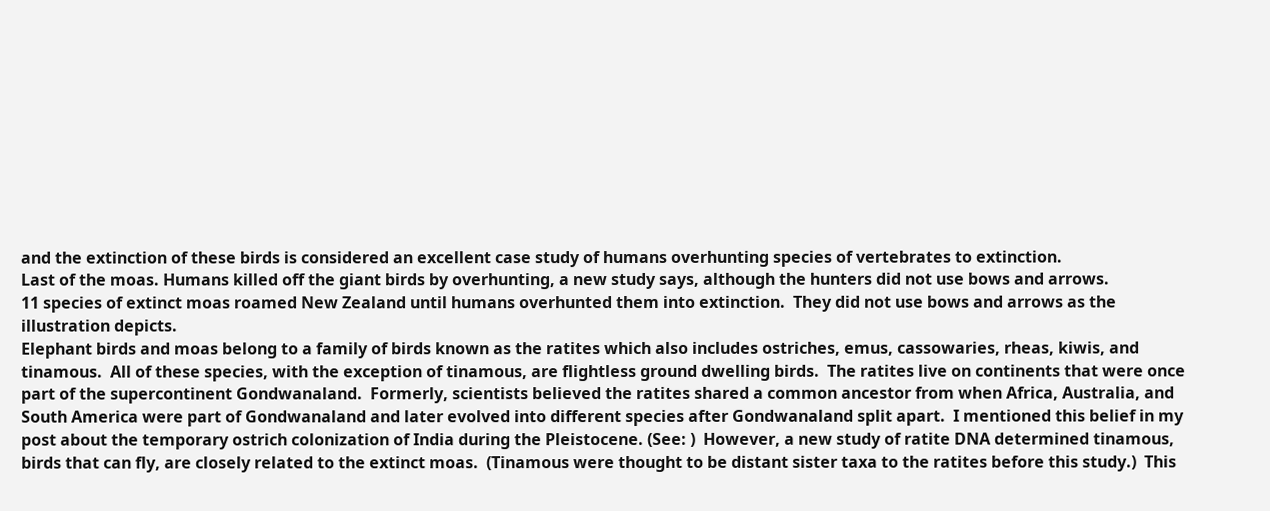and the extinction of these birds is considered an excellent case study of humans overhunting species of vertebrates to extinction.
Last of the moas. Humans killed off the giant birds by overhunting, a new study says, although the hunters did not use bows and arrows.
11 species of extinct moas roamed New Zealand until humans overhunted them into extinction.  They did not use bows and arrows as the illustration depicts.
Elephant birds and moas belong to a family of birds known as the ratites which also includes ostriches, emus, cassowaries, rheas, kiwis, and tinamous.  All of these species, with the exception of tinamous, are flightless ground dwelling birds.  The ratites live on continents that were once part of the supercontinent Gondwanaland.  Formerly, scientists believed the ratites shared a common ancestor from when Africa, Australia, and South America were part of Gondwanaland and later evolved into different species after Gondwanaland split apart.  I mentioned this belief in my post about the temporary ostrich colonization of India during the Pleistocene. (See: )  However, a new study of ratite DNA determined tinamous, birds that can fly, are closely related to the extinct moas.  (Tinamous were thought to be distant sister taxa to the ratites before this study.)  This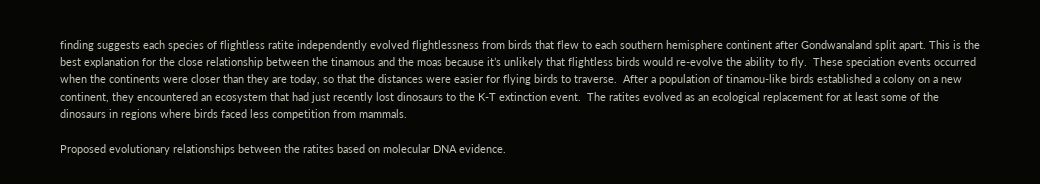finding suggests each species of flightless ratite independently evolved flightlessness from birds that flew to each southern hemisphere continent after Gondwanaland split apart. This is the best explanation for the close relationship between the tinamous and the moas because it’s unlikely that flightless birds would re-evolve the ability to fly.  These speciation events occurred when the continents were closer than they are today, so that the distances were easier for flying birds to traverse.  After a population of tinamou-like birds established a colony on a new continent, they encountered an ecosystem that had just recently lost dinosaurs to the K-T extinction event.  The ratites evolved as an ecological replacement for at least some of the dinosaurs in regions where birds faced less competition from mammals.

Proposed evolutionary relationships between the ratites based on molecular DNA evidence.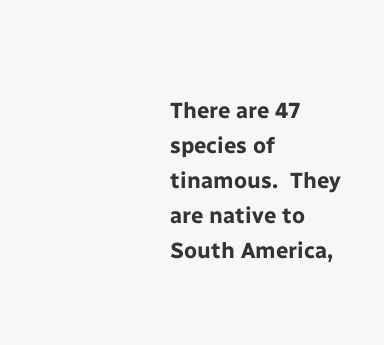There are 47 species of tinamous.  They are native to South America,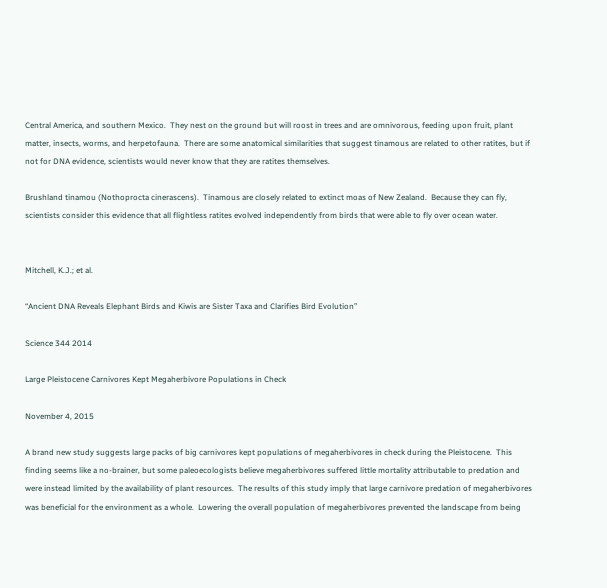Central America, and southern Mexico.  They nest on the ground but will roost in trees and are omnivorous, feeding upon fruit, plant matter, insects, worms, and herpetofauna.  There are some anatomical similarities that suggest tinamous are related to other ratites, but if not for DNA evidence, scientists would never know that they are ratites themselves.

Brushland tinamou (Nothoprocta cinerascens).  Tinamous are closely related to extinct moas of New Zealand.  Because they can fly, scientists consider this evidence that all flightless ratites evolved independently from birds that were able to fly over ocean water.


Mitchell, K.J.; et al.

“Ancient DNA Reveals Elephant Birds and Kiwis are Sister Taxa and Clarifies Bird Evolution”

Science 344 2014

Large Pleistocene Carnivores Kept Megaherbivore Populations in Check

November 4, 2015

A brand new study suggests large packs of big carnivores kept populations of megaherbivores in check during the Pleistocene.  This finding seems like a no-brainer, but some paleoecologists believe megaherbivores suffered little mortality attributable to predation and were instead limited by the availability of plant resources.  The results of this study imply that large carnivore predation of megaherbivores was beneficial for the environment as a whole.  Lowering the overall population of megaherbivores prevented the landscape from being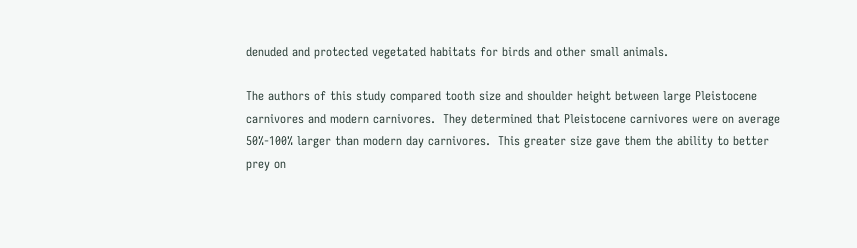denuded and protected vegetated habitats for birds and other small animals.

The authors of this study compared tooth size and shoulder height between large Pleistocene carnivores and modern carnivores.  They determined that Pleistocene carnivores were on average 50%-100% larger than modern day carnivores.  This greater size gave them the ability to better prey on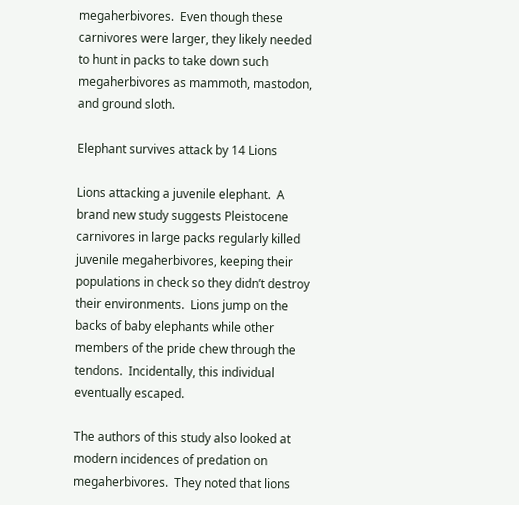megaherbivores.  Even though these carnivores were larger, they likely needed to hunt in packs to take down such megaherbivores as mammoth, mastodon, and ground sloth.

Elephant survives attack by 14 Lions

Lions attacking a juvenile elephant.  A brand new study suggests Pleistocene carnivores in large packs regularly killed juvenile megaherbivores, keeping their populations in check so they didn’t destroy their environments.  Lions jump on the backs of baby elephants while other members of the pride chew through the tendons.  Incidentally, this individual eventually escaped.

The authors of this study also looked at modern incidences of predation on megaherbivores.  They noted that lions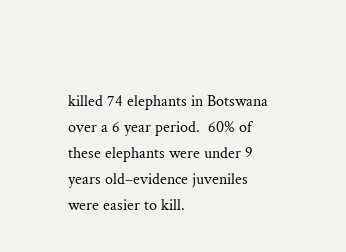killed 74 elephants in Botswana over a 6 year period.  60% of these elephants were under 9 years old–evidence juveniles were easier to kill.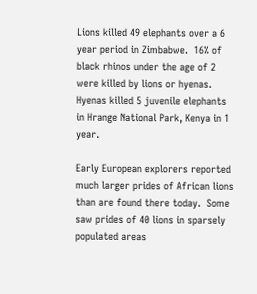Lions killed 49 elephants over a 6 year period in Zimbabwe.  16% of black rhinos under the age of 2 were killed by lions or hyenas.  Hyenas killed 5 juvenile elephants in Hrange National Park, Kenya in 1 year.

Early European explorers reported much larger prides of African lions than are found there today.  Some saw prides of 40 lions in sparsely populated areas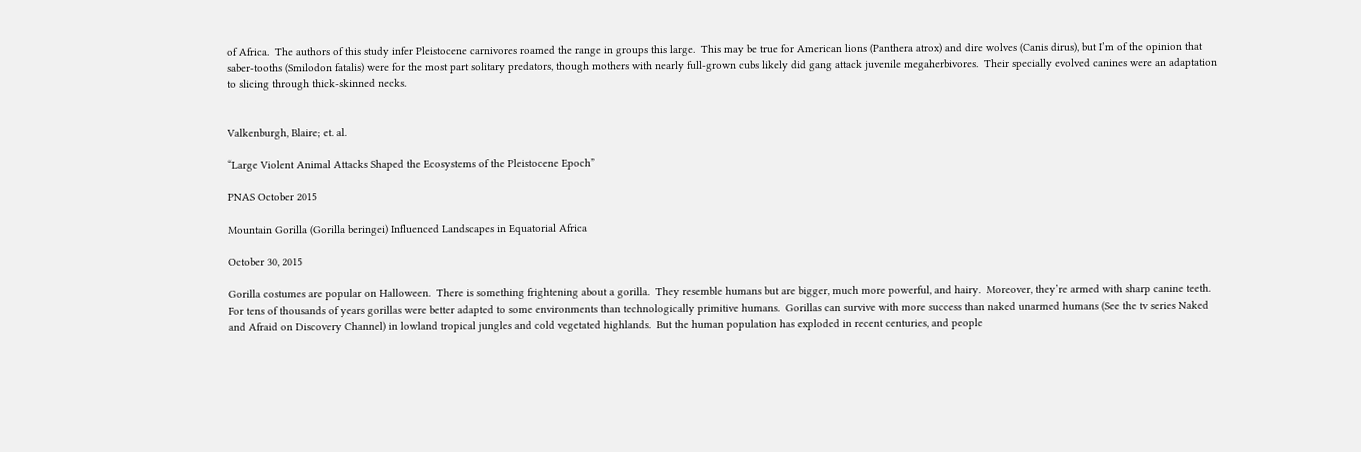of Africa.  The authors of this study infer Pleistocene carnivores roamed the range in groups this large.  This may be true for American lions (Panthera atrox) and dire wolves (Canis dirus), but I’m of the opinion that saber-tooths (Smilodon fatalis) were for the most part solitary predators, though mothers with nearly full-grown cubs likely did gang attack juvenile megaherbivores.  Their specially evolved canines were an adaptation to slicing through thick-skinned necks.


Valkenburgh, Blaire; et. al.

“Large Violent Animal Attacks Shaped the Ecosystems of the Pleistocene Epoch”

PNAS October 2015

Mountain Gorilla (Gorilla beringei) Influenced Landscapes in Equatorial Africa

October 30, 2015

Gorilla costumes are popular on Halloween.  There is something frightening about a gorilla.  They resemble humans but are bigger, much more powerful, and hairy.  Moreover, they’re armed with sharp canine teeth.  For tens of thousands of years gorillas were better adapted to some environments than technologically primitive humans.  Gorillas can survive with more success than naked unarmed humans (See the tv series Naked and Afraid on Discovery Channel) in lowland tropical jungles and cold vegetated highlands.  But the human population has exploded in recent centuries, and people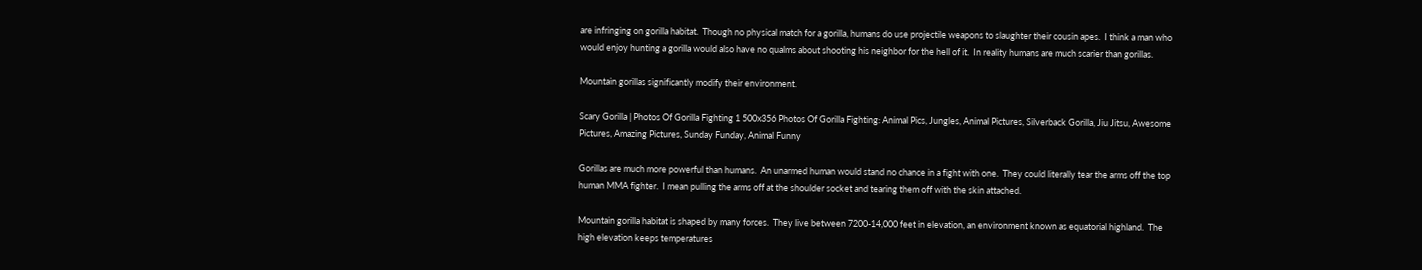are infringing on gorilla habitat.  Though no physical match for a gorilla, humans do use projectile weapons to slaughter their cousin apes.  I think a man who would enjoy hunting a gorilla would also have no qualms about shooting his neighbor for the hell of it.  In reality humans are much scarier than gorillas.

Mountain gorillas significantly modify their environment.

Scary Gorilla | Photos Of Gorilla Fighting 1 500x356 Photos Of Gorilla Fighting: Animal Pics, Jungles, Animal Pictures, Silverback Gorilla, Jiu Jitsu, Awesome Pictures, Amazing Pictures, Sunday Funday, Animal Funny

Gorillas are much more powerful than humans.  An unarmed human would stand no chance in a fight with one.  They could literally tear the arms off the top human MMA fighter.  I mean pulling the arms off at the shoulder socket and tearing them off with the skin attached.

Mountain gorilla habitat is shaped by many forces.  They live between 7200-14,000 feet in elevation, an environment known as equatorial highland.  The high elevation keeps temperatures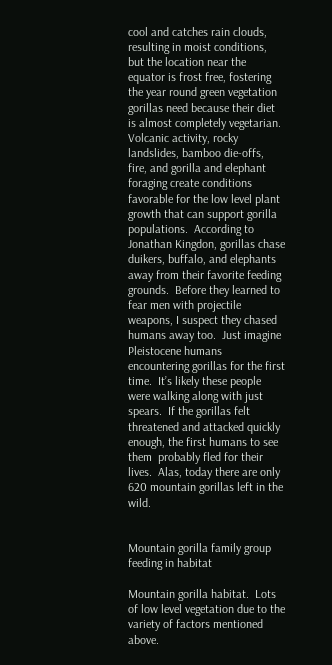cool and catches rain clouds, resulting in moist conditions, but the location near the equator is frost free, fostering the year round green vegetation gorillas need because their diet is almost completely vegetarian.  Volcanic activity, rocky landslides, bamboo die-offs, fire, and gorilla and elephant foraging create conditions favorable for the low level plant growth that can support gorilla populations.  According to Jonathan Kingdon, gorillas chase duikers, buffalo, and elephants away from their favorite feeding grounds.  Before they learned to fear men with projectile weapons, I suspect they chased humans away too.  Just imagine Pleistocene humans encountering gorillas for the first time.  It’s likely these people were walking along with just spears.  If the gorillas felt threatened and attacked quickly enough, the first humans to see them  probably fled for their lives.  Alas, today there are only 620 mountain gorillas left in the wild.


Mountain gorilla family group feeding in habitat

Mountain gorilla habitat.  Lots of low level vegetation due to the variety of factors mentioned above.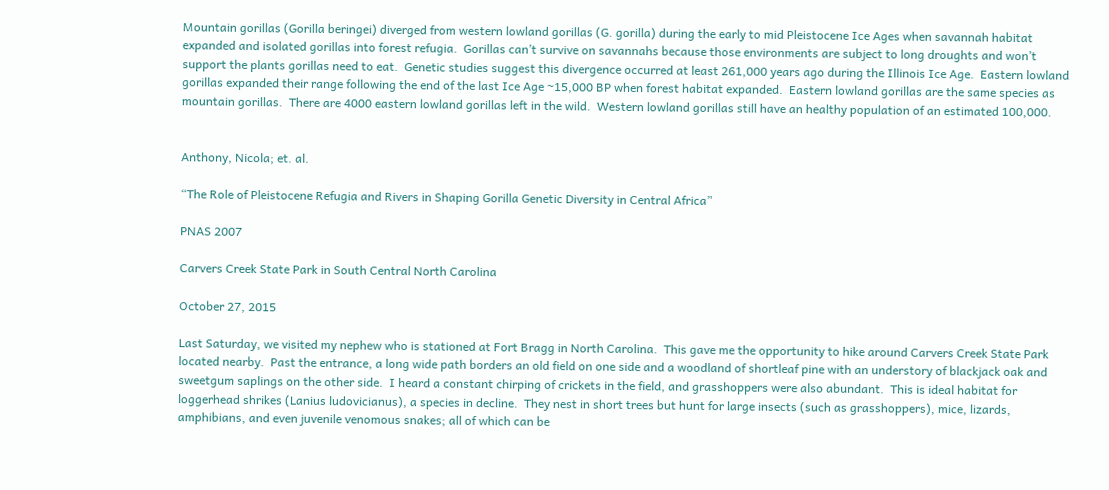Mountain gorillas (Gorilla beringei) diverged from western lowland gorillas (G. gorilla) during the early to mid Pleistocene Ice Ages when savannah habitat expanded and isolated gorillas into forest refugia.  Gorillas can’t survive on savannahs because those environments are subject to long droughts and won’t support the plants gorillas need to eat.  Genetic studies suggest this divergence occurred at least 261,000 years ago during the Illinois Ice Age.  Eastern lowland gorillas expanded their range following the end of the last Ice Age ~15,000 BP when forest habitat expanded.  Eastern lowland gorillas are the same species as mountain gorillas.  There are 4000 eastern lowland gorillas left in the wild.  Western lowland gorillas still have an healthy population of an estimated 100,000.


Anthony, Nicola; et. al.

“The Role of Pleistocene Refugia and Rivers in Shaping Gorilla Genetic Diversity in Central Africa”

PNAS 2007

Carvers Creek State Park in South Central North Carolina

October 27, 2015

Last Saturday, we visited my nephew who is stationed at Fort Bragg in North Carolina.  This gave me the opportunity to hike around Carvers Creek State Park located nearby.  Past the entrance, a long wide path borders an old field on one side and a woodland of shortleaf pine with an understory of blackjack oak and sweetgum saplings on the other side.  I heard a constant chirping of crickets in the field, and grasshoppers were also abundant.  This is ideal habitat for loggerhead shrikes (Lanius ludovicianus), a species in decline.  They nest in short trees but hunt for large insects (such as grasshoppers), mice, lizards, amphibians, and even juvenile venomous snakes; all of which can be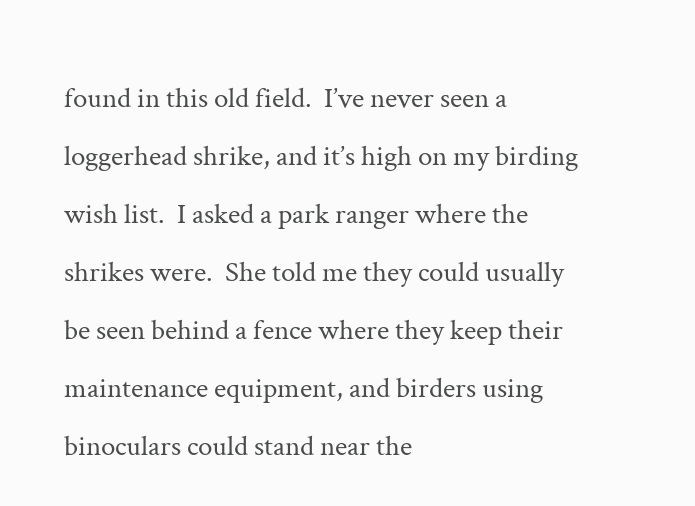found in this old field.  I’ve never seen a loggerhead shrike, and it’s high on my birding wish list.  I asked a park ranger where the shrikes were.  She told me they could usually be seen behind a fence where they keep their maintenance equipment, and birders using binoculars could stand near the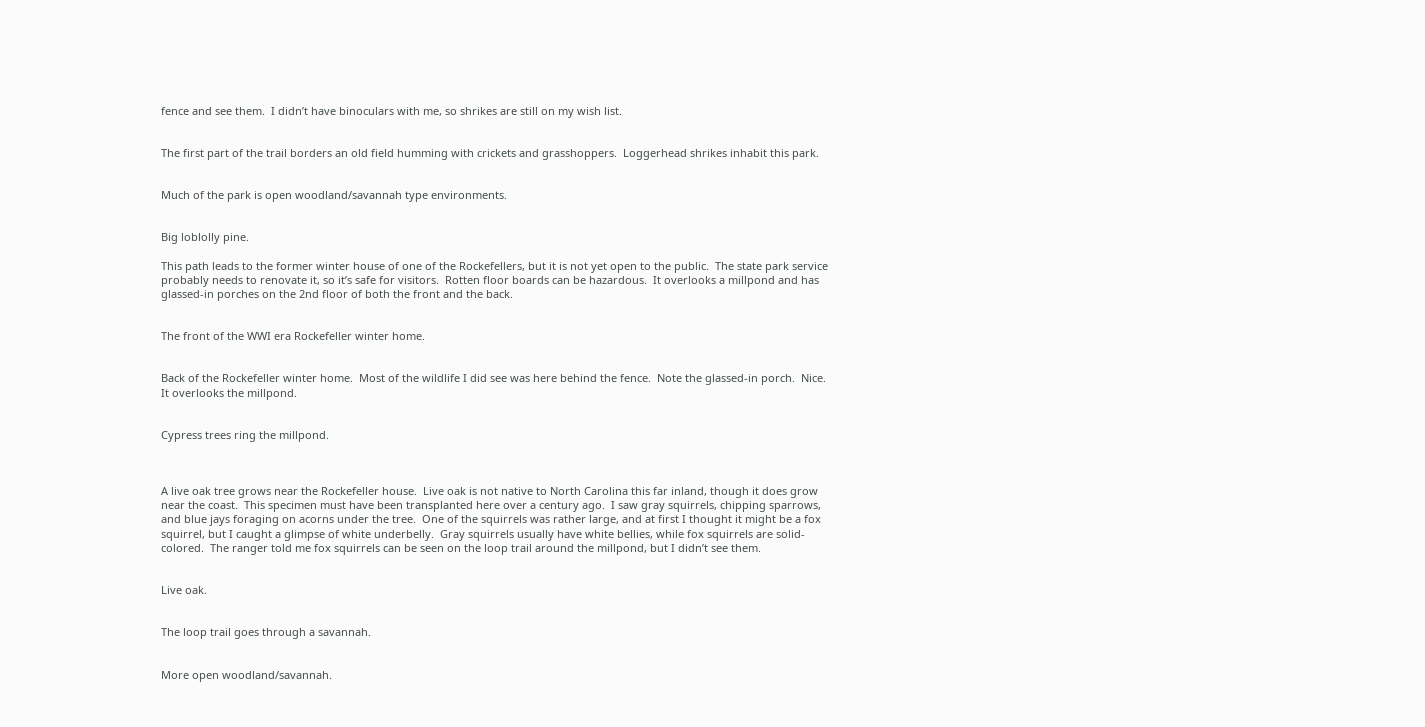fence and see them.  I didn’t have binoculars with me, so shrikes are still on my wish list.


The first part of the trail borders an old field humming with crickets and grasshoppers.  Loggerhead shrikes inhabit this park.


Much of the park is open woodland/savannah type environments.


Big loblolly pine.

This path leads to the former winter house of one of the Rockefellers, but it is not yet open to the public.  The state park service probably needs to renovate it, so it’s safe for visitors.  Rotten floor boards can be hazardous.  It overlooks a millpond and has glassed-in porches on the 2nd floor of both the front and the back.


The front of the WWI era Rockefeller winter home.


Back of the Rockefeller winter home.  Most of the wildlife I did see was here behind the fence.  Note the glassed-in porch.  Nice.  It overlooks the millpond.


Cypress trees ring the millpond.



A live oak tree grows near the Rockefeller house.  Live oak is not native to North Carolina this far inland, though it does grow near the coast.  This specimen must have been transplanted here over a century ago.  I saw gray squirrels, chipping sparrows, and blue jays foraging on acorns under the tree.  One of the squirrels was rather large, and at first I thought it might be a fox squirrel, but I caught a glimpse of white underbelly.  Gray squirrels usually have white bellies, while fox squirrels are solid-colored.  The ranger told me fox squirrels can be seen on the loop trail around the millpond, but I didn’t see them.


Live oak.


The loop trail goes through a savannah.


More open woodland/savannah.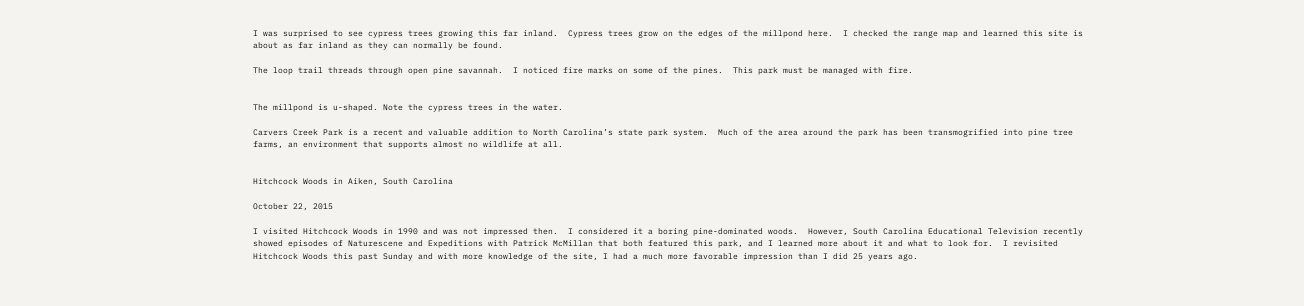I was surprised to see cypress trees growing this far inland.  Cypress trees grow on the edges of the millpond here.  I checked the range map and learned this site is about as far inland as they can normally be found.

The loop trail threads through open pine savannah.  I noticed fire marks on some of the pines.  This park must be managed with fire.


The millpond is u-shaped. Note the cypress trees in the water.

Carvers Creek Park is a recent and valuable addition to North Carolina’s state park system.  Much of the area around the park has been transmogrified into pine tree farms, an environment that supports almost no wildlife at all.


Hitchcock Woods in Aiken, South Carolina

October 22, 2015

I visited Hitchcock Woods in 1990 and was not impressed then.  I considered it a boring pine-dominated woods.  However, South Carolina Educational Television recently showed episodes of Naturescene and Expeditions with Patrick McMillan that both featured this park, and I learned more about it and what to look for.  I revisited Hitchcock Woods this past Sunday and with more knowledge of the site, I had a much more favorable impression than I did 25 years ago.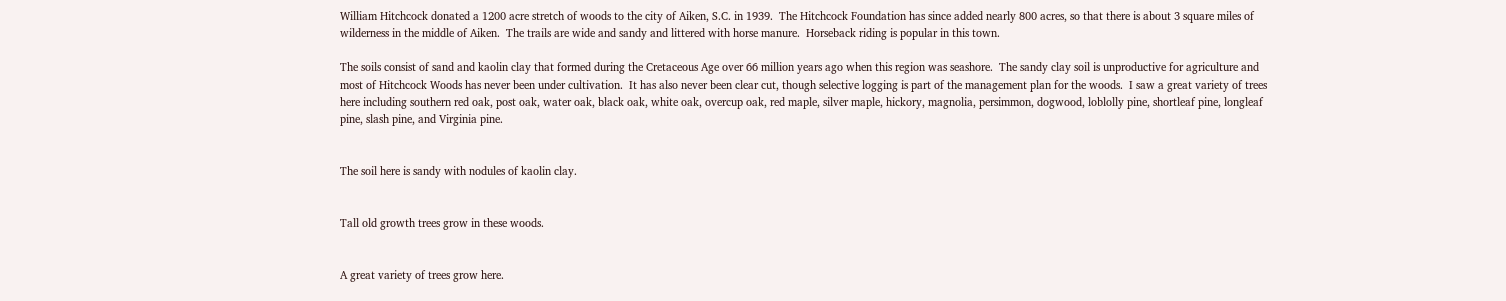William Hitchcock donated a 1200 acre stretch of woods to the city of Aiken, S.C. in 1939.  The Hitchcock Foundation has since added nearly 800 acres, so that there is about 3 square miles of wilderness in the middle of Aiken.  The trails are wide and sandy and littered with horse manure.  Horseback riding is popular in this town.

The soils consist of sand and kaolin clay that formed during the Cretaceous Age over 66 million years ago when this region was seashore.  The sandy clay soil is unproductive for agriculture and most of Hitchcock Woods has never been under cultivation.  It has also never been clear cut, though selective logging is part of the management plan for the woods.  I saw a great variety of trees here including southern red oak, post oak, water oak, black oak, white oak, overcup oak, red maple, silver maple, hickory, magnolia, persimmon, dogwood, loblolly pine, shortleaf pine, longleaf pine, slash pine, and Virginia pine.


The soil here is sandy with nodules of kaolin clay.


Tall old growth trees grow in these woods.


A great variety of trees grow here.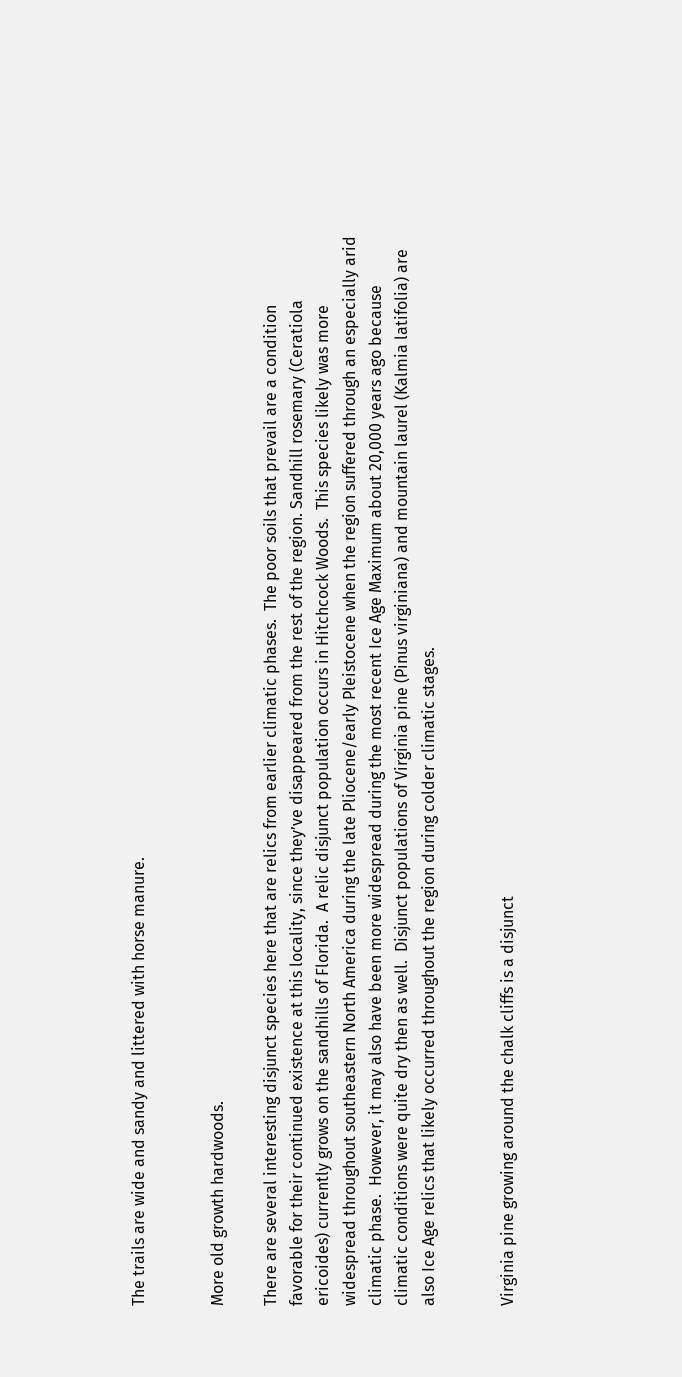The trails are wide and sandy and littered with horse manure.


More old growth hardwoods.

There are several interesting disjunct species here that are relics from earlier climatic phases.  The poor soils that prevail are a condition favorable for their continued existence at this locality, since they’ve disappeared from the rest of the region. Sandhill rosemary (Ceratiola ericoides) currently grows on the sandhills of Florida.  A relic disjunct population occurs in Hitchcock Woods.  This species likely was more widespread throughout southeastern North America during the late Pliocene/early Pleistocene when the region suffered through an especially arid climatic phase.  However, it may also have been more widespread during the most recent Ice Age Maximum about 20,000 years ago because climatic conditions were quite dry then as well.  Disjunct populations of Virginia pine (Pinus virginiana) and mountain laurel (Kalmia latifolia) are also Ice Age relics that likely occurred throughout the region during colder climatic stages.


Virginia pine growing around the chalk cliffs is a disjunct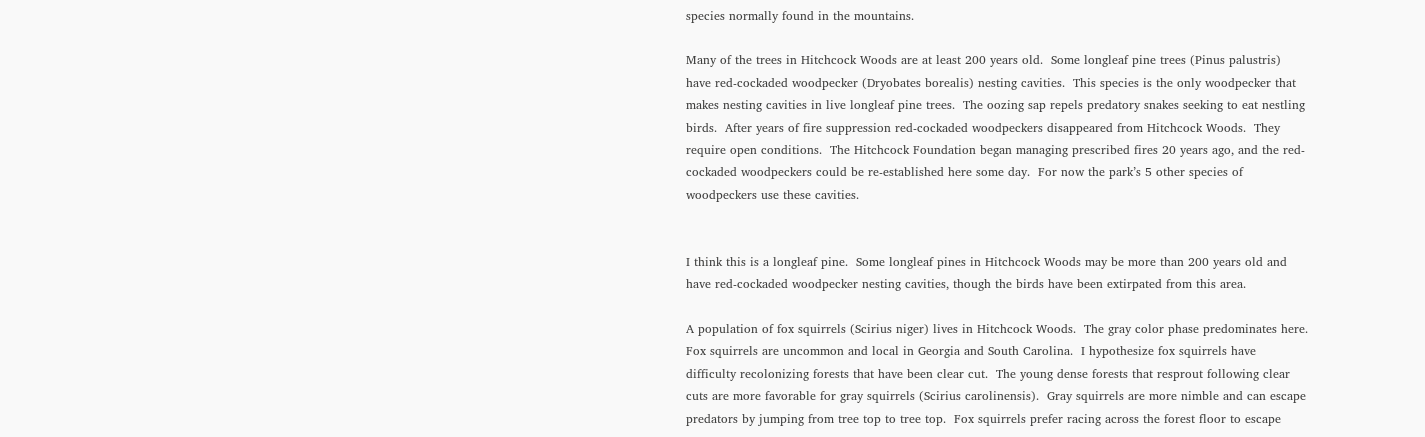species normally found in the mountains.

Many of the trees in Hitchcock Woods are at least 200 years old.  Some longleaf pine trees (Pinus palustris) have red-cockaded woodpecker (Dryobates borealis) nesting cavities.  This species is the only woodpecker that makes nesting cavities in live longleaf pine trees.  The oozing sap repels predatory snakes seeking to eat nestling birds.  After years of fire suppression red-cockaded woodpeckers disappeared from Hitchcock Woods.  They require open conditions.  The Hitchcock Foundation began managing prescribed fires 20 years ago, and the red-cockaded woodpeckers could be re-established here some day.  For now the park’s 5 other species of woodpeckers use these cavities.


I think this is a longleaf pine.  Some longleaf pines in Hitchcock Woods may be more than 200 years old and have red-cockaded woodpecker nesting cavities, though the birds have been extirpated from this area.

A population of fox squirrels (Scirius niger) lives in Hitchcock Woods.  The gray color phase predominates here.  Fox squirrels are uncommon and local in Georgia and South Carolina.  I hypothesize fox squirrels have difficulty recolonizing forests that have been clear cut.  The young dense forests that resprout following clear cuts are more favorable for gray squirrels (Scirius carolinensis).  Gray squirrels are more nimble and can escape predators by jumping from tree top to tree top.  Fox squirrels prefer racing across the forest floor to escape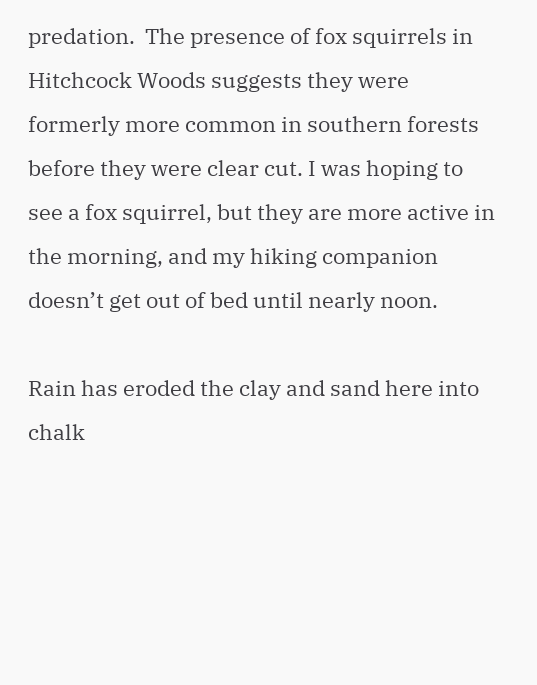predation.  The presence of fox squirrels in Hitchcock Woods suggests they were formerly more common in southern forests before they were clear cut. I was hoping to see a fox squirrel, but they are more active in the morning, and my hiking companion doesn’t get out of bed until nearly noon.

Rain has eroded the clay and sand here into chalk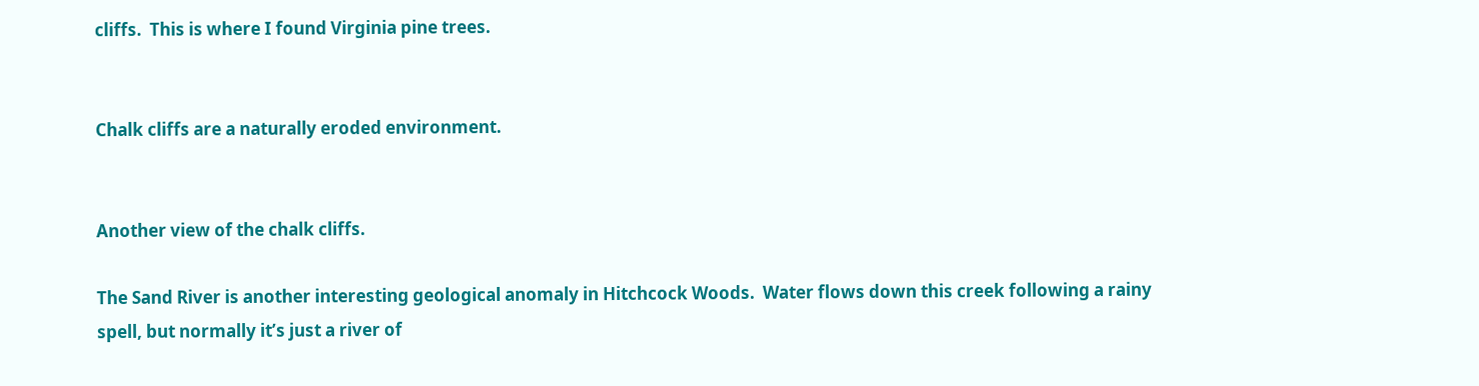cliffs.  This is where I found Virginia pine trees.


Chalk cliffs are a naturally eroded environment.


Another view of the chalk cliffs.

The Sand River is another interesting geological anomaly in Hitchcock Woods.  Water flows down this creek following a rainy spell, but normally it’s just a river of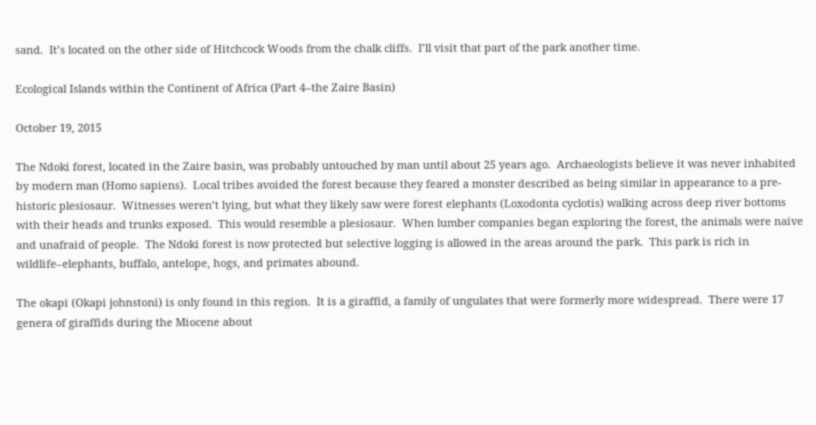sand.  It’s located on the other side of Hitchcock Woods from the chalk cliffs.  I’ll visit that part of the park another time.

Ecological Islands within the Continent of Africa (Part 4–the Zaire Basin)

October 19, 2015

The Ndoki forest, located in the Zaire basin, was probably untouched by man until about 25 years ago.  Archaeologists believe it was never inhabited by modern man (Homo sapiens).  Local tribes avoided the forest because they feared a monster described as being similar in appearance to a pre-historic plesiosaur.  Witnesses weren’t lying, but what they likely saw were forest elephants (Loxodonta cyclotis) walking across deep river bottoms with their heads and trunks exposed.  This would resemble a plesiosaur.  When lumber companies began exploring the forest, the animals were naive and unafraid of people.  The Ndoki forest is now protected but selective logging is allowed in the areas around the park.  This park is rich in wildlife–elephants, buffalo, antelope, hogs, and primates abound.

The okapi (Okapi johnstoni) is only found in this region.  It is a giraffid, a family of ungulates that were formerly more widespread.  There were 17 genera of giraffids during the Miocene about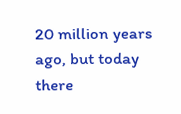20 million years ago, but today there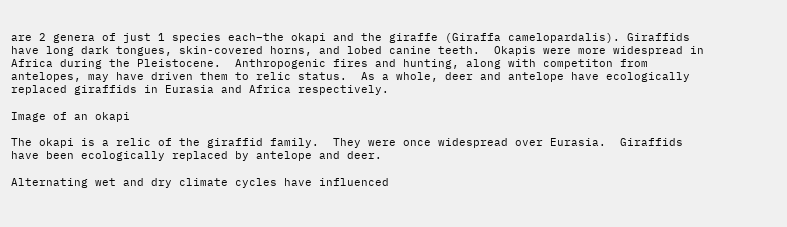are 2 genera of just 1 species each–the okapi and the giraffe (Giraffa camelopardalis). Giraffids have long dark tongues, skin-covered horns, and lobed canine teeth.  Okapis were more widespread in Africa during the Pleistocene.  Anthropogenic fires and hunting, along with competiton from antelopes, may have driven them to relic status.  As a whole, deer and antelope have ecologically replaced giraffids in Eurasia and Africa respectively.

Image of an okapi

The okapi is a relic of the giraffid family.  They were once widespread over Eurasia.  Giraffids have been ecologically replaced by antelope and deer.

Alternating wet and dry climate cycles have influenced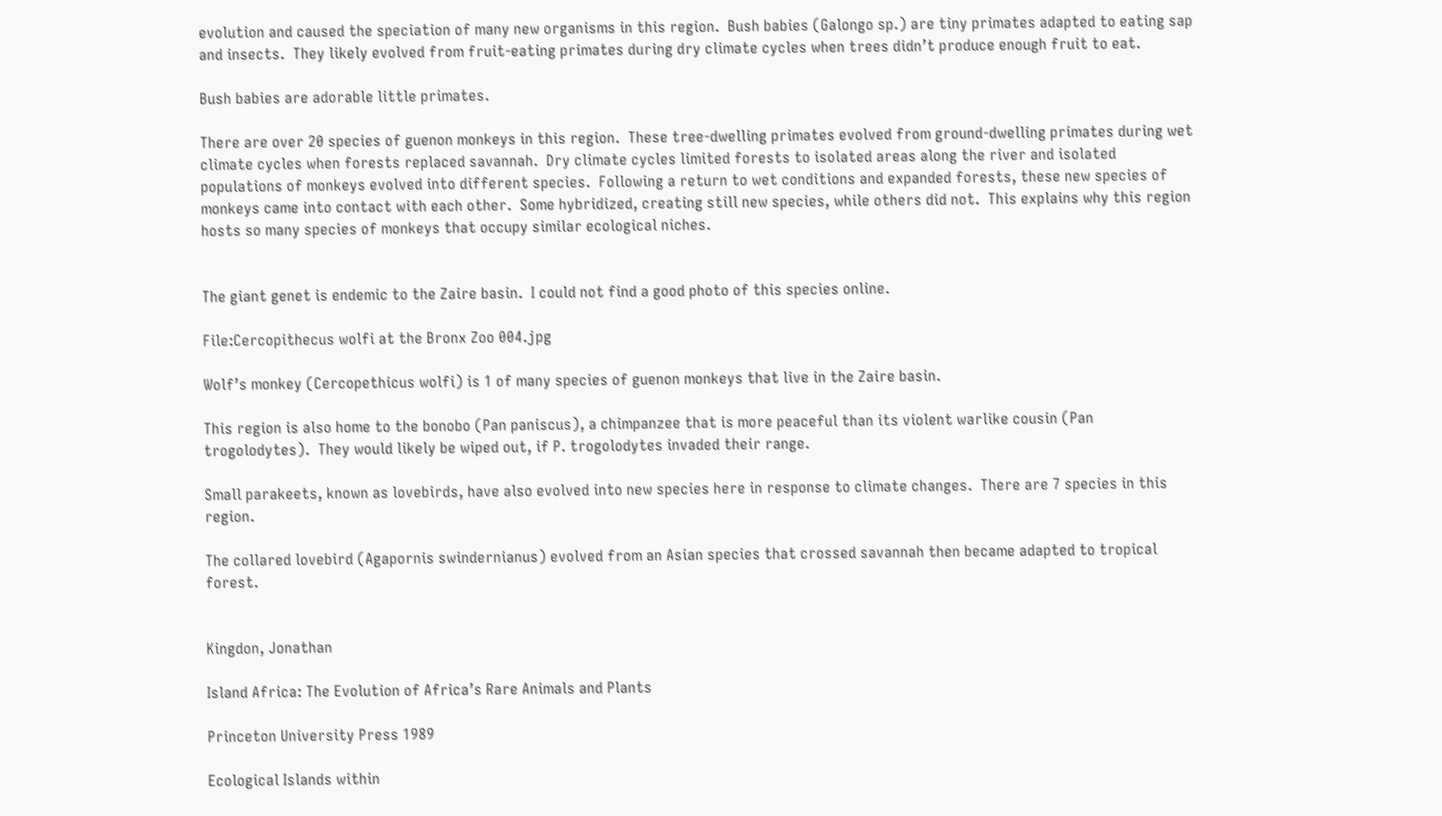evolution and caused the speciation of many new organisms in this region.  Bush babies (Galongo sp.) are tiny primates adapted to eating sap and insects.  They likely evolved from fruit-eating primates during dry climate cycles when trees didn’t produce enough fruit to eat.

Bush babies are adorable little primates.

There are over 20 species of guenon monkeys in this region.  These tree-dwelling primates evolved from ground-dwelling primates during wet climate cycles when forests replaced savannah.  Dry climate cycles limited forests to isolated areas along the river and isolated populations of monkeys evolved into different species.  Following a return to wet conditions and expanded forests, these new species of monkeys came into contact with each other.  Some hybridized, creating still new species, while others did not.  This explains why this region hosts so many species of monkeys that occupy similar ecological niches.


The giant genet is endemic to the Zaire basin.  I could not find a good photo of this species online.

File:Cercopithecus wolfi at the Bronx Zoo 004.jpg

Wolf’s monkey (Cercopethicus wolfi) is 1 of many species of guenon monkeys that live in the Zaire basin.

This region is also home to the bonobo (Pan paniscus), a chimpanzee that is more peaceful than its violent warlike cousin (Pan trogolodytes).  They would likely be wiped out, if P. trogolodytes invaded their range.

Small parakeets, known as lovebirds, have also evolved into new species here in response to climate changes.  There are 7 species in this region.

The collared lovebird (Agapornis swindernianus) evolved from an Asian species that crossed savannah then became adapted to tropical forest.


Kingdon, Jonathan

Island Africa: The Evolution of Africa’s Rare Animals and Plants

Princeton University Press 1989

Ecological Islands within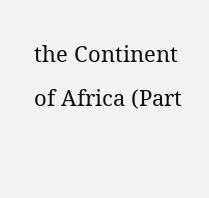the Continent of Africa (Part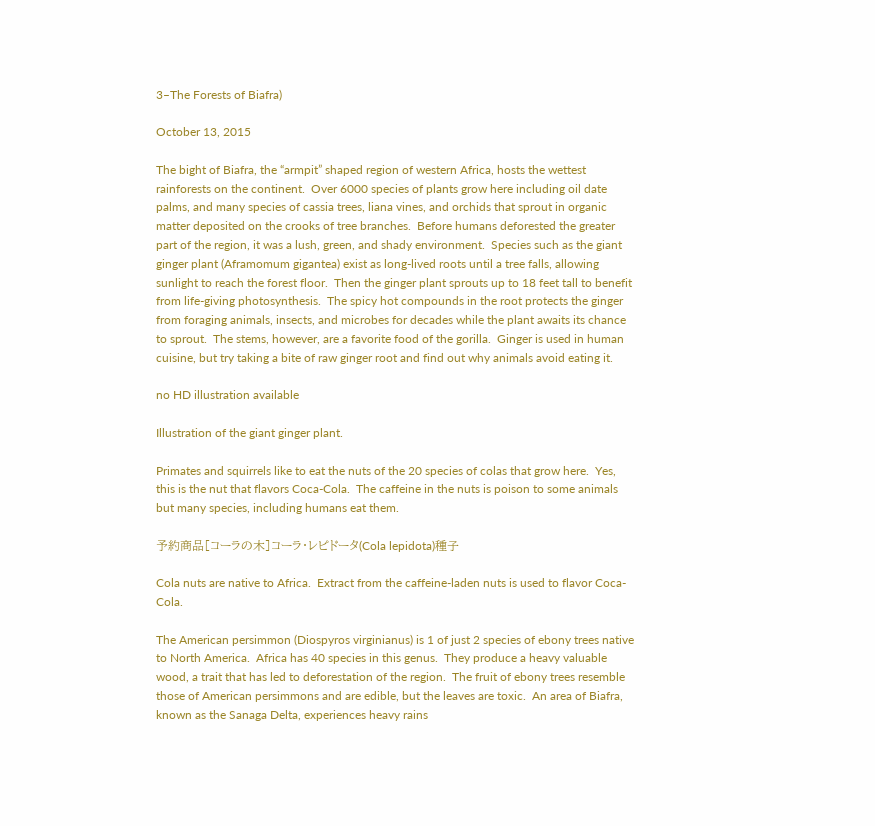3–The Forests of Biafra)

October 13, 2015

The bight of Biafra, the “armpit” shaped region of western Africa, hosts the wettest rainforests on the continent.  Over 6000 species of plants grow here including oil date palms, and many species of cassia trees, liana vines, and orchids that sprout in organic matter deposited on the crooks of tree branches.  Before humans deforested the greater part of the region, it was a lush, green, and shady environment.  Species such as the giant ginger plant (Aframomum gigantea) exist as long-lived roots until a tree falls, allowing sunlight to reach the forest floor.  Then the ginger plant sprouts up to 18 feet tall to benefit from life-giving photosynthesis.  The spicy hot compounds in the root protects the ginger from foraging animals, insects, and microbes for decades while the plant awaits its chance to sprout.  The stems, however, are a favorite food of the gorilla.  Ginger is used in human cuisine, but try taking a bite of raw ginger root and find out why animals avoid eating it.

no HD illustration available

Illustration of the giant ginger plant.

Primates and squirrels like to eat the nuts of the 20 species of colas that grow here.  Yes, this is the nut that flavors Coca-Cola.  The caffeine in the nuts is poison to some animals but many species, including humans eat them.

予約商品[コーラの木]コーラ・レピドータ(Cola lepidota)種子

Cola nuts are native to Africa.  Extract from the caffeine-laden nuts is used to flavor Coca-Cola.

The American persimmon (Diospyros virginianus) is 1 of just 2 species of ebony trees native to North America.  Africa has 40 species in this genus.  They produce a heavy valuable wood, a trait that has led to deforestation of the region.  The fruit of ebony trees resemble those of American persimmons and are edible, but the leaves are toxic.  An area of Biafra, known as the Sanaga Delta, experiences heavy rains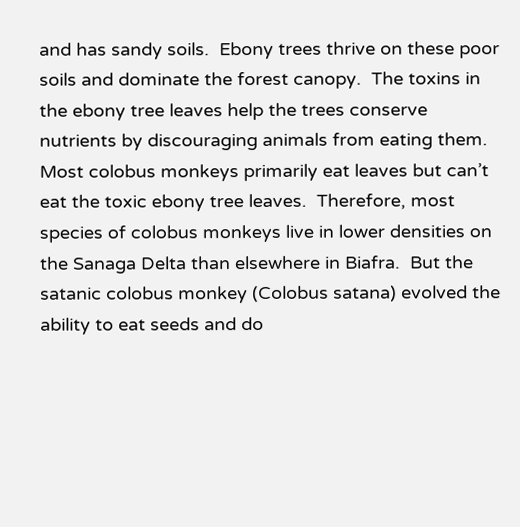and has sandy soils.  Ebony trees thrive on these poor soils and dominate the forest canopy.  The toxins in the ebony tree leaves help the trees conserve nutrients by discouraging animals from eating them.  Most colobus monkeys primarily eat leaves but can’t eat the toxic ebony tree leaves.  Therefore, most species of colobus monkeys live in lower densities on the Sanaga Delta than elsewhere in Biafra.  But the satanic colobus monkey (Colobus satana) evolved the ability to eat seeds and do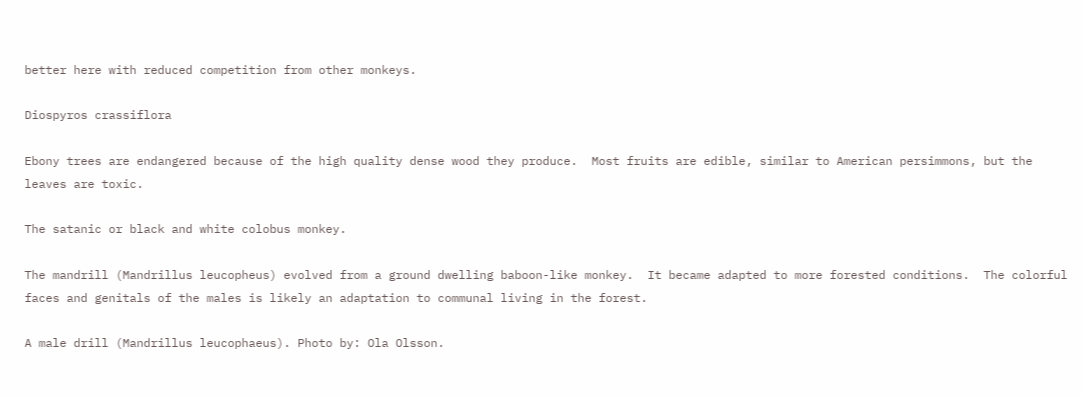better here with reduced competition from other monkeys.

Diospyros crassiflora

Ebony trees are endangered because of the high quality dense wood they produce.  Most fruits are edible, similar to American persimmons, but the leaves are toxic.

The satanic or black and white colobus monkey.

The mandrill (Mandrillus leucopheus) evolved from a ground dwelling baboon-like monkey.  It became adapted to more forested conditions.  The colorful faces and genitals of the males is likely an adaptation to communal living in the forest.

A male drill (Mandrillus leucophaeus). Photo by: Ola Olsson.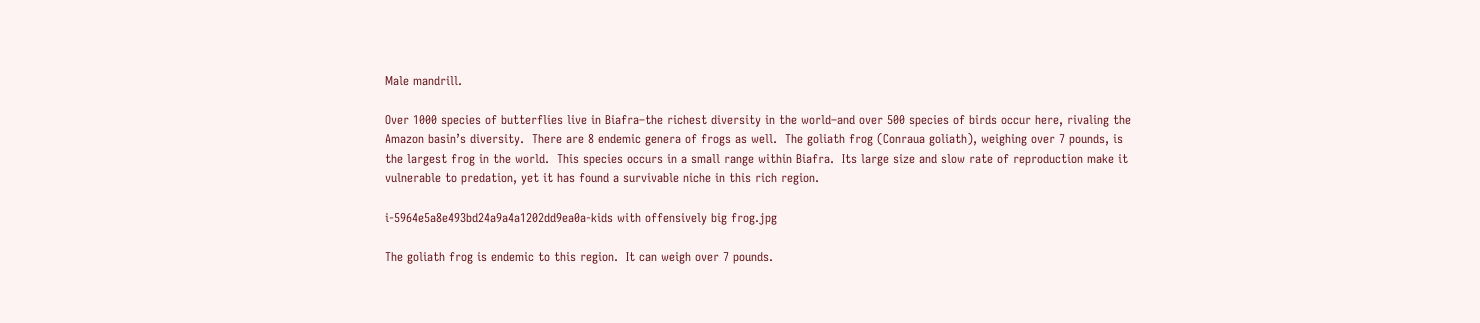Male mandrill.

Over 1000 species of butterflies live in Biafra–the richest diversity in the world–and over 500 species of birds occur here, rivaling the Amazon basin’s diversity.  There are 8 endemic genera of frogs as well.  The goliath frog (Conraua goliath), weighing over 7 pounds, is the largest frog in the world.  This species occurs in a small range within Biafra.  Its large size and slow rate of reproduction make it vulnerable to predation, yet it has found a survivable niche in this rich region.

i-5964e5a8e493bd24a9a4a1202dd9ea0a-kids with offensively big frog.jpg

The goliath frog is endemic to this region.  It can weigh over 7 pounds.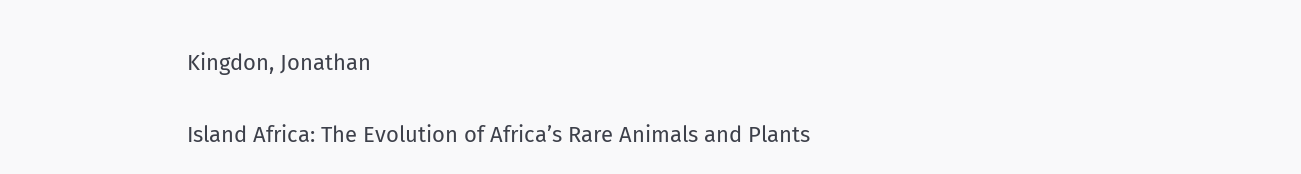Kingdon, Jonathan

Island Africa: The Evolution of Africa’s Rare Animals and Plants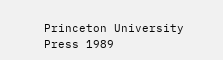Princeton University Press 1989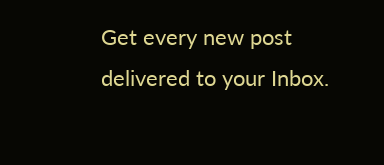Get every new post delivered to your Inbox.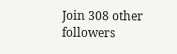Join 308 other followers